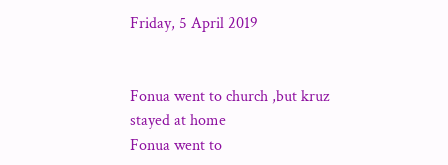Friday, 5 April 2019


Fonua went to church ,but kruz stayed at home
Fonua went to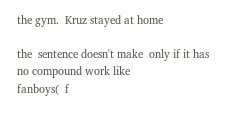the gym.  Kruz stayed at home

the  sentence doesn't make  only if it has no compound work like
fanboys(  f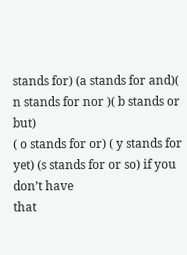stands for) (a stands for and)( n stands for nor )( b stands or but)
( o stands for or) ( y stands for yet) (s stands for or so) if you don’t have
that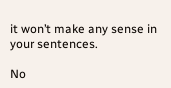it won’t make any sense in your sentences.

No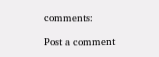comments:

Post a comment